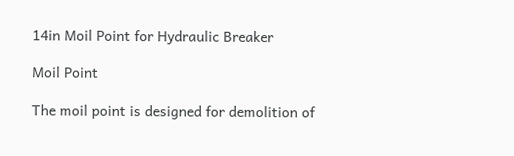14in Moil Point for Hydraulic Breaker

Moil Point

The moil point is designed for demolition of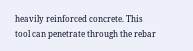heavily reinforced concrete. This tool can penetrate through the rebar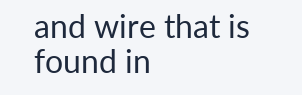and wire that is found in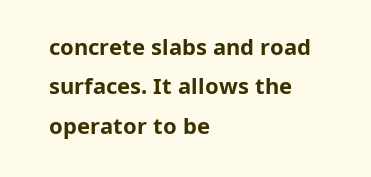concrete slabs and road surfaces. It allows the operator to be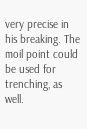very precise in his breaking. The moil point could be used for trenching, as well.